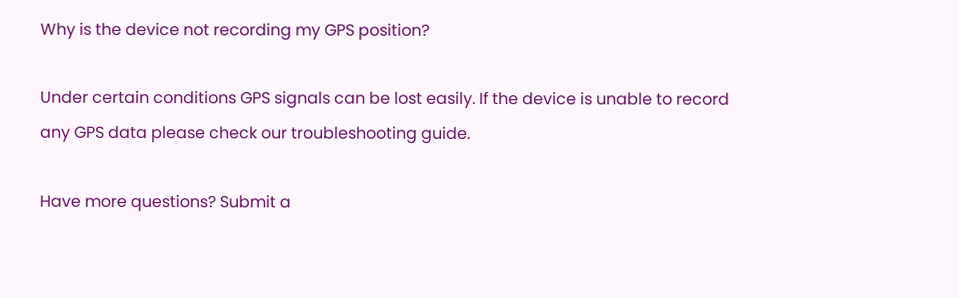Why is the device not recording my GPS position?

Under certain conditions GPS signals can be lost easily. If the device is unable to record any GPS data please check our troubleshooting guide.

Have more questions? Submit a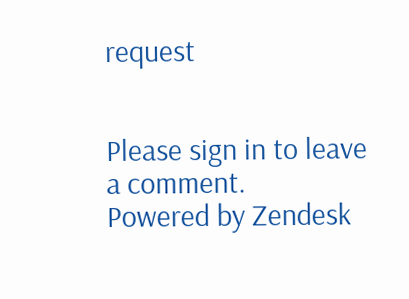request


Please sign in to leave a comment.
Powered by Zendesk